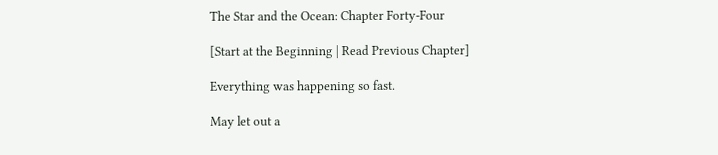The Star and the Ocean: Chapter Forty-Four

[Start at the Beginning | Read Previous Chapter]

Everything was happening so fast.

May let out a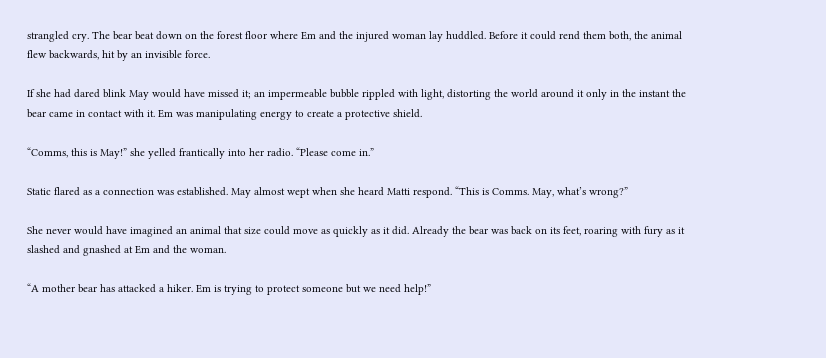strangled cry. The bear beat down on the forest floor where Em and the injured woman lay huddled. Before it could rend them both, the animal flew backwards, hit by an invisible force.

If she had dared blink May would have missed it; an impermeable bubble rippled with light, distorting the world around it only in the instant the bear came in contact with it. Em was manipulating energy to create a protective shield.

“Comms, this is May!” she yelled frantically into her radio. “Please come in.”

Static flared as a connection was established. May almost wept when she heard Matti respond. “This is Comms. May, what’s wrong?”

She never would have imagined an animal that size could move as quickly as it did. Already the bear was back on its feet, roaring with fury as it slashed and gnashed at Em and the woman.

“A mother bear has attacked a hiker. Em is trying to protect someone but we need help!”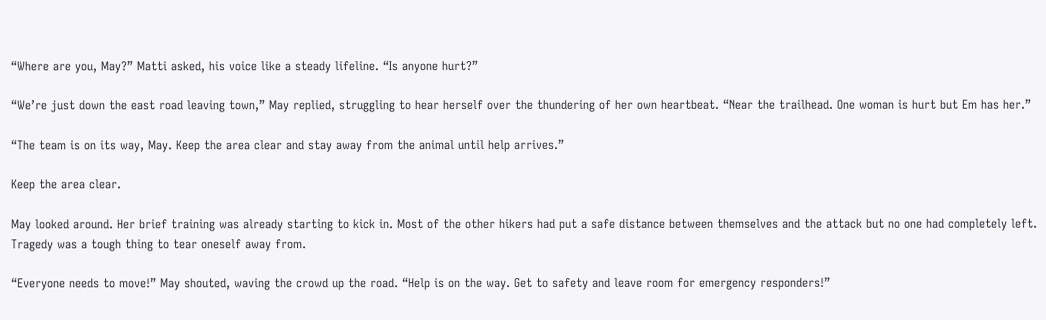“Where are you, May?” Matti asked, his voice like a steady lifeline. “Is anyone hurt?”

“We’re just down the east road leaving town,” May replied, struggling to hear herself over the thundering of her own heartbeat. “Near the trailhead. One woman is hurt but Em has her.”

“The team is on its way, May. Keep the area clear and stay away from the animal until help arrives.”

Keep the area clear.

May looked around. Her brief training was already starting to kick in. Most of the other hikers had put a safe distance between themselves and the attack but no one had completely left. Tragedy was a tough thing to tear oneself away from.

“Everyone needs to move!” May shouted, waving the crowd up the road. “Help is on the way. Get to safety and leave room for emergency responders!”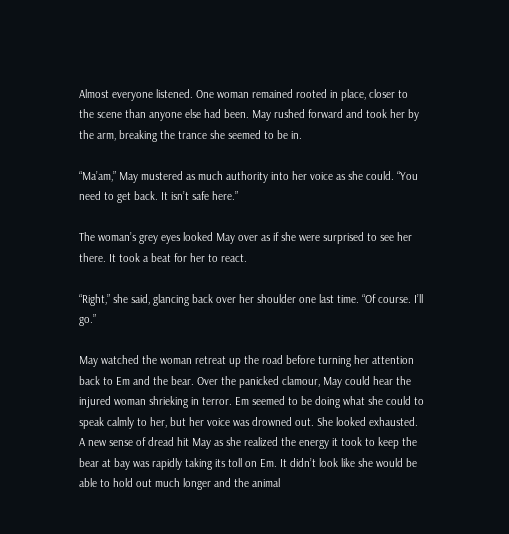Almost everyone listened. One woman remained rooted in place, closer to the scene than anyone else had been. May rushed forward and took her by the arm, breaking the trance she seemed to be in.

“Ma’am,” May mustered as much authority into her voice as she could. “You need to get back. It isn’t safe here.”

The woman’s grey eyes looked May over as if she were surprised to see her there. It took a beat for her to react.

“Right,” she said, glancing back over her shoulder one last time. “Of course. I’ll go.”

May watched the woman retreat up the road before turning her attention back to Em and the bear. Over the panicked clamour, May could hear the injured woman shrieking in terror. Em seemed to be doing what she could to speak calmly to her, but her voice was drowned out. She looked exhausted. A new sense of dread hit May as she realized the energy it took to keep the bear at bay was rapidly taking its toll on Em. It didn’t look like she would be able to hold out much longer and the animal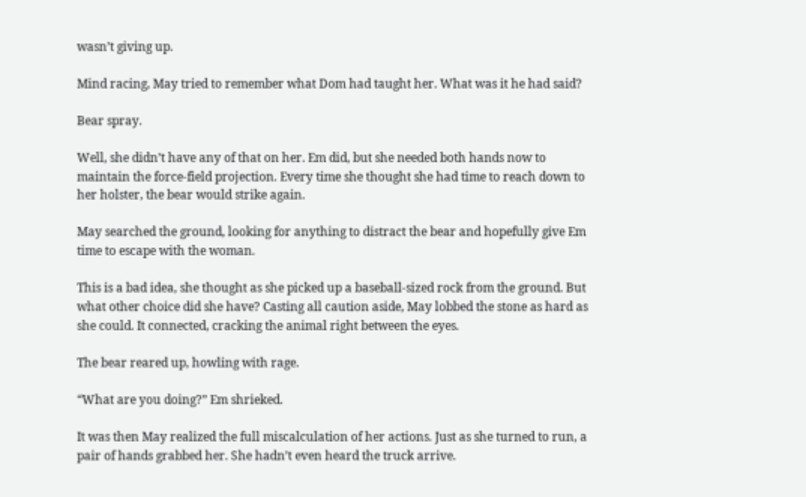wasn’t giving up.

Mind racing, May tried to remember what Dom had taught her. What was it he had said?

Bear spray.

Well, she didn’t have any of that on her. Em did, but she needed both hands now to maintain the force-field projection. Every time she thought she had time to reach down to her holster, the bear would strike again.

May searched the ground, looking for anything to distract the bear and hopefully give Em time to escape with the woman.

This is a bad idea, she thought as she picked up a baseball-sized rock from the ground. But what other choice did she have? Casting all caution aside, May lobbed the stone as hard as she could. It connected, cracking the animal right between the eyes.

The bear reared up, howling with rage.

“What are you doing?” Em shrieked.

It was then May realized the full miscalculation of her actions. Just as she turned to run, a pair of hands grabbed her. She hadn’t even heard the truck arrive.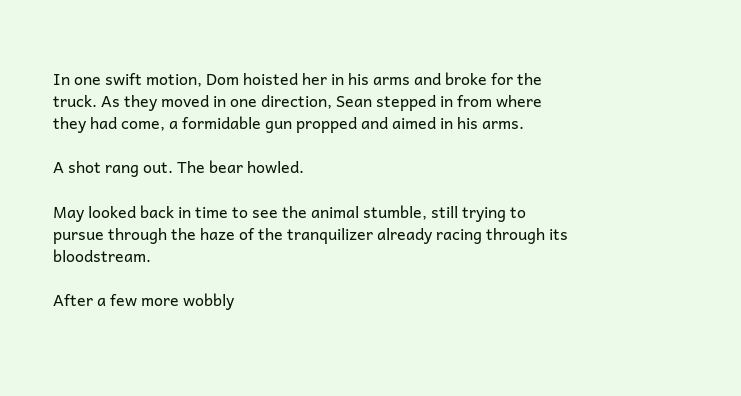In one swift motion, Dom hoisted her in his arms and broke for the truck. As they moved in one direction, Sean stepped in from where they had come, a formidable gun propped and aimed in his arms.

A shot rang out. The bear howled.

May looked back in time to see the animal stumble, still trying to pursue through the haze of the tranquilizer already racing through its bloodstream.

After a few more wobbly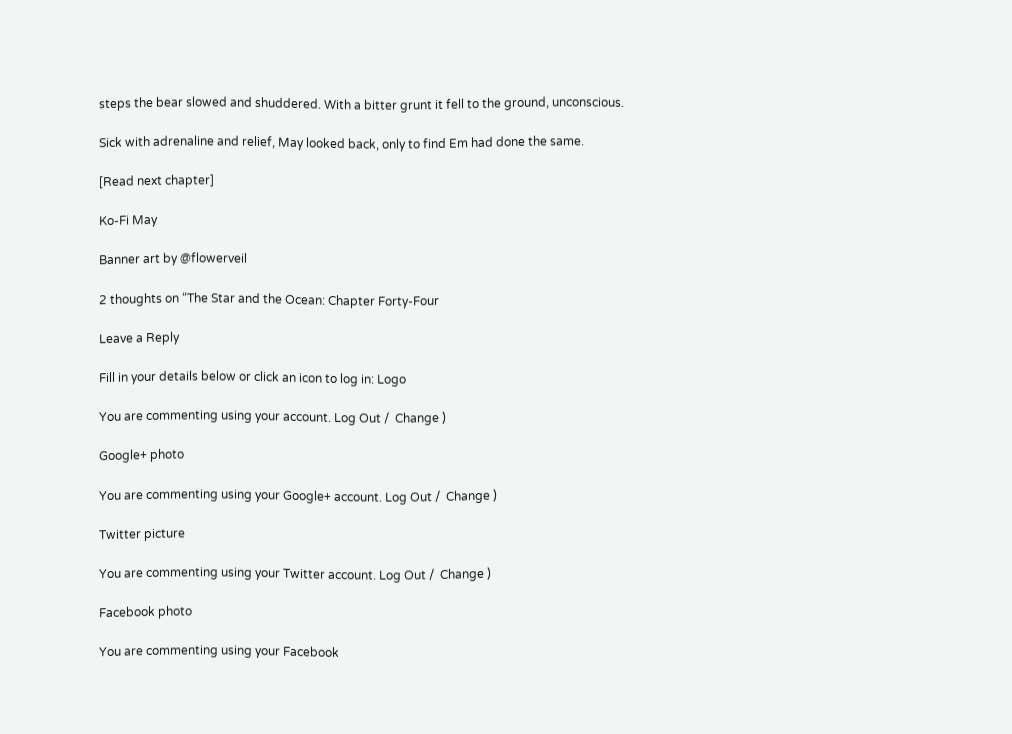steps the bear slowed and shuddered. With a bitter grunt it fell to the ground, unconscious.

Sick with adrenaline and relief, May looked back, only to find Em had done the same.

[Read next chapter]

Ko-Fi May

Banner art by @flowerveil

2 thoughts on “The Star and the Ocean: Chapter Forty-Four

Leave a Reply

Fill in your details below or click an icon to log in: Logo

You are commenting using your account. Log Out /  Change )

Google+ photo

You are commenting using your Google+ account. Log Out /  Change )

Twitter picture

You are commenting using your Twitter account. Log Out /  Change )

Facebook photo

You are commenting using your Facebook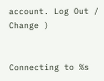account. Log Out /  Change )


Connecting to %s